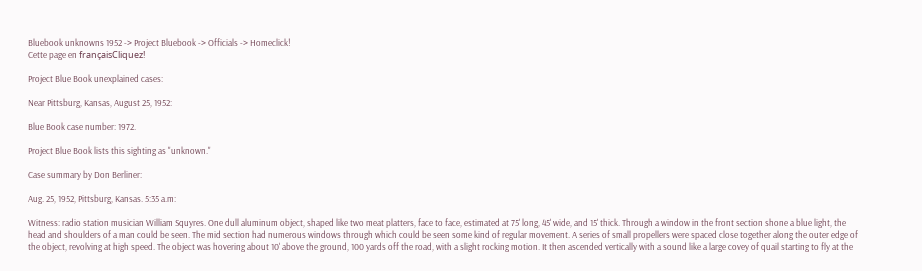Bluebook unknowns 1952 -> Project Bluebook -> Officials -> Homeclick!
Cette page en françaisCliquez!

Project Blue Book unexplained cases:

Near Pittsburg, Kansas, August 25, 1952:

Blue Book case number: 1972.

Project Blue Book lists this sighting as "unknown."

Case summary by Don Berliner:

Aug. 25, 1952, Pittsburg, Kansas. 5:35 a.m:

Witness: radio station musician William Squyres. One dull aluminum object, shaped like two meat platters, face to face, estimated at 75' long, 45' wide, and 15' thick. Through a window in the front section shone a blue light, the head and shoulders of a man could be seen. The mid section had numerous windows through which could be seen some kind of regular movement. A series of small propellers were spaced close together along the outer edge of the object, revolving at high speed. The object was hovering about 10' above the ground, 100 yards off the road, with a slight rocking motion. It then ascended vertically with a sound like a large covey of quail starting to fly at the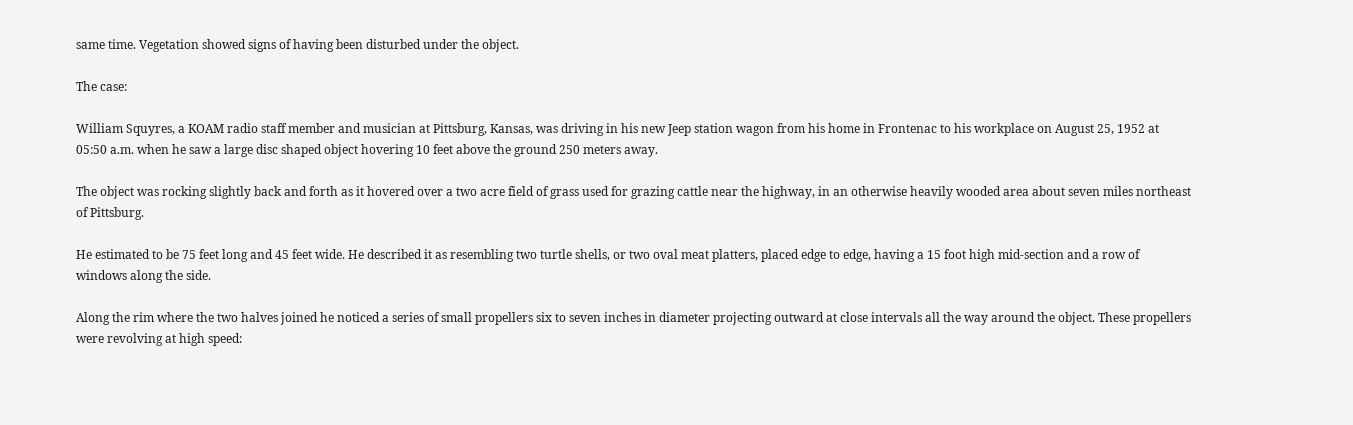same time. Vegetation showed signs of having been disturbed under the object.

The case:

William Squyres, a KOAM radio staff member and musician at Pittsburg, Kansas, was driving in his new Jeep station wagon from his home in Frontenac to his workplace on August 25, 1952 at 05:50 a.m. when he saw a large disc shaped object hovering 10 feet above the ground 250 meters away.

The object was rocking slightly back and forth as it hovered over a two acre field of grass used for grazing cattle near the highway, in an otherwise heavily wooded area about seven miles northeast of Pittsburg.

He estimated to be 75 feet long and 45 feet wide. He described it as resembling two turtle shells, or two oval meat platters, placed edge to edge, having a 15 foot high mid-section and a row of windows along the side.

Along the rim where the two halves joined he noticed a series of small propellers six to seven inches in diameter projecting outward at close intervals all the way around the object. These propellers were revolving at high speed: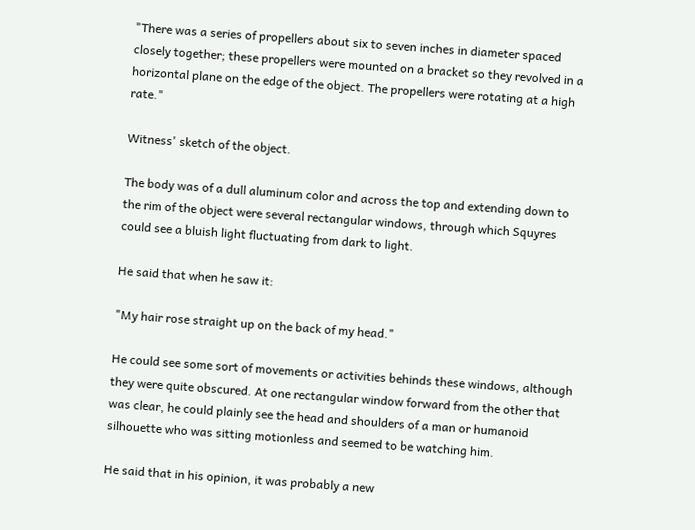"There was a series of propellers about six to seven inches in diameter spaced closely together; these propellers were mounted on a bracket so they revolved in a horizontal plane on the edge of the object. The propellers were rotating at a high rate."

Witness' sketch of the object.

The body was of a dull aluminum color and across the top and extending down to the rim of the object were several rectangular windows, through which Squyres could see a bluish light fluctuating from dark to light.

He said that when he saw it:

"My hair rose straight up on the back of my head."

He could see some sort of movements or activities behinds these windows, although they were quite obscured. At one rectangular window forward from the other that was clear, he could plainly see the head and shoulders of a man or humanoid silhouette who was sitting motionless and seemed to be watching him.

He said that in his opinion, it was probably a new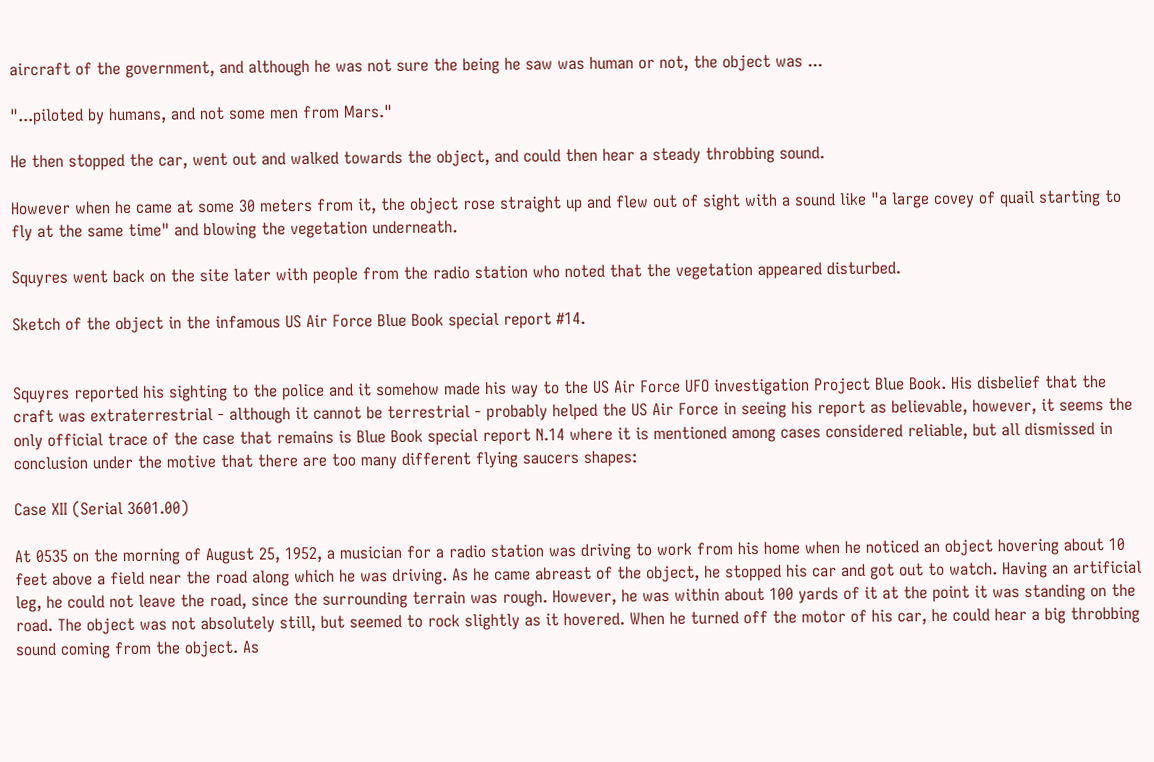aircraft of the government, and although he was not sure the being he saw was human or not, the object was ...

"...piloted by humans, and not some men from Mars."

He then stopped the car, went out and walked towards the object, and could then hear a steady throbbing sound.

However when he came at some 30 meters from it, the object rose straight up and flew out of sight with a sound like "a large covey of quail starting to fly at the same time" and blowing the vegetation underneath.

Squyres went back on the site later with people from the radio station who noted that the vegetation appeared disturbed.

Sketch of the object in the infamous US Air Force Blue Book special report #14.


Squyres reported his sighting to the police and it somehow made his way to the US Air Force UFO investigation Project Blue Book. His disbelief that the craft was extraterrestrial - although it cannot be terrestrial - probably helped the US Air Force in seeing his report as believable, however, it seems the only official trace of the case that remains is Blue Book special report N.14 where it is mentioned among cases considered reliable, but all dismissed in conclusion under the motive that there are too many different flying saucers shapes:

Case XII (Serial 3601.00)

At 0535 on the morning of August 25, 1952, a musician for a radio station was driving to work from his home when he noticed an object hovering about 10 feet above a field near the road along which he was driving. As he came abreast of the object, he stopped his car and got out to watch. Having an artificial leg, he could not leave the road, since the surrounding terrain was rough. However, he was within about 100 yards of it at the point it was standing on the road. The object was not absolutely still, but seemed to rock slightly as it hovered. When he turned off the motor of his car, he could hear a big throbbing sound coming from the object. As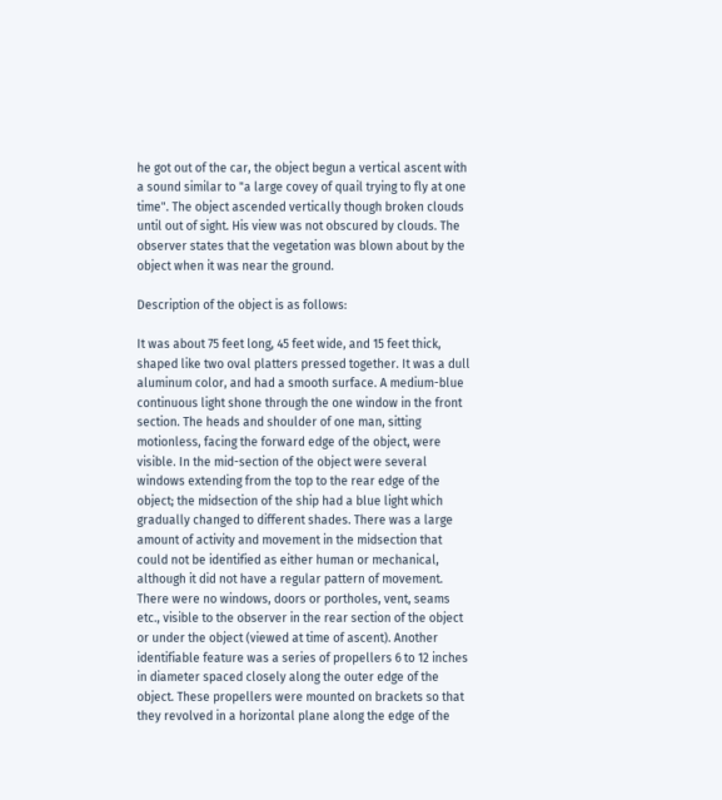he got out of the car, the object begun a vertical ascent with a sound similar to "a large covey of quail trying to fly at one time". The object ascended vertically though broken clouds until out of sight. His view was not obscured by clouds. The observer states that the vegetation was blown about by the object when it was near the ground.

Description of the object is as follows:

It was about 75 feet long, 45 feet wide, and 15 feet thick, shaped like two oval platters pressed together. It was a dull aluminum color, and had a smooth surface. A medium-blue continuous light shone through the one window in the front section. The heads and shoulder of one man, sitting motionless, facing the forward edge of the object, were visible. In the mid-section of the object were several windows extending from the top to the rear edge of the object; the midsection of the ship had a blue light which gradually changed to different shades. There was a large amount of activity and movement in the midsection that could not be identified as either human or mechanical, although it did not have a regular pattern of movement. There were no windows, doors or portholes, vent, seams etc., visible to the observer in the rear section of the object or under the object (viewed at time of ascent). Another identifiable feature was a series of propellers 6 to 12 inches in diameter spaced closely along the outer edge of the object. These propellers were mounted on brackets so that they revolved in a horizontal plane along the edge of the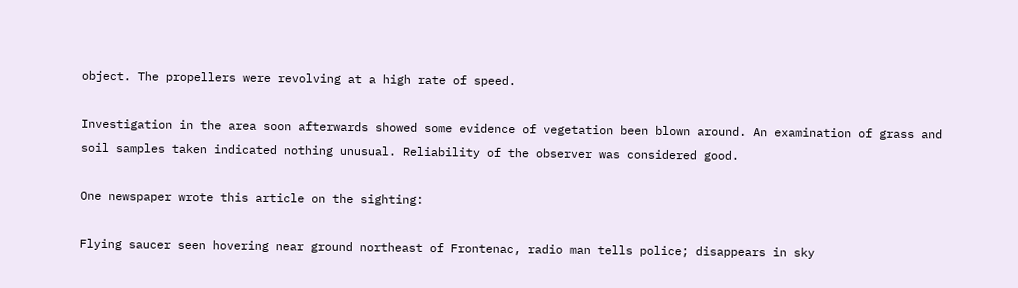object. The propellers were revolving at a high rate of speed.

Investigation in the area soon afterwards showed some evidence of vegetation been blown around. An examination of grass and soil samples taken indicated nothing unusual. Reliability of the observer was considered good.

One newspaper wrote this article on the sighting:

Flying saucer seen hovering near ground northeast of Frontenac, radio man tells police; disappears in sky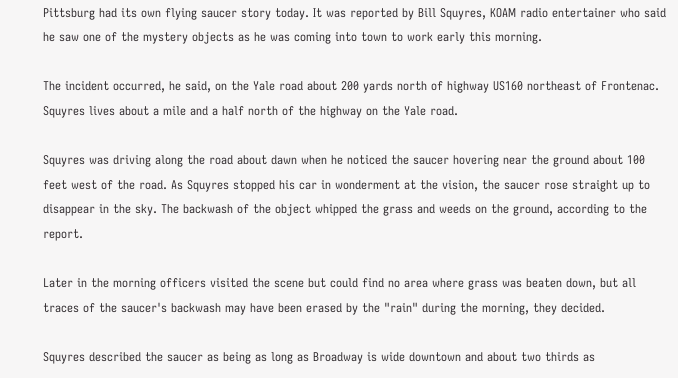Pittsburg had its own flying saucer story today. It was reported by Bill Squyres, KOAM radio entertainer who said he saw one of the mystery objects as he was coming into town to work early this morning.

The incident occurred, he said, on the Yale road about 200 yards north of highway US160 northeast of Frontenac. Squyres lives about a mile and a half north of the highway on the Yale road.

Squyres was driving along the road about dawn when he noticed the saucer hovering near the ground about 100 feet west of the road. As Squyres stopped his car in wonderment at the vision, the saucer rose straight up to disappear in the sky. The backwash of the object whipped the grass and weeds on the ground, according to the report.

Later in the morning officers visited the scene but could find no area where grass was beaten down, but all traces of the saucer's backwash may have been erased by the "rain" during the morning, they decided.

Squyres described the saucer as being as long as Broadway is wide downtown and about two thirds as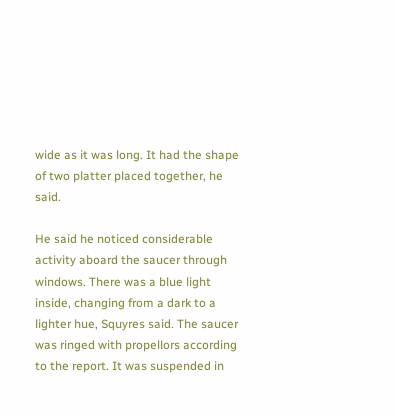wide as it was long. It had the shape of two platter placed together, he said.

He said he noticed considerable activity aboard the saucer through windows. There was a blue light inside, changing from a dark to a lighter hue, Squyres said. The saucer was ringed with propellors according to the report. It was suspended in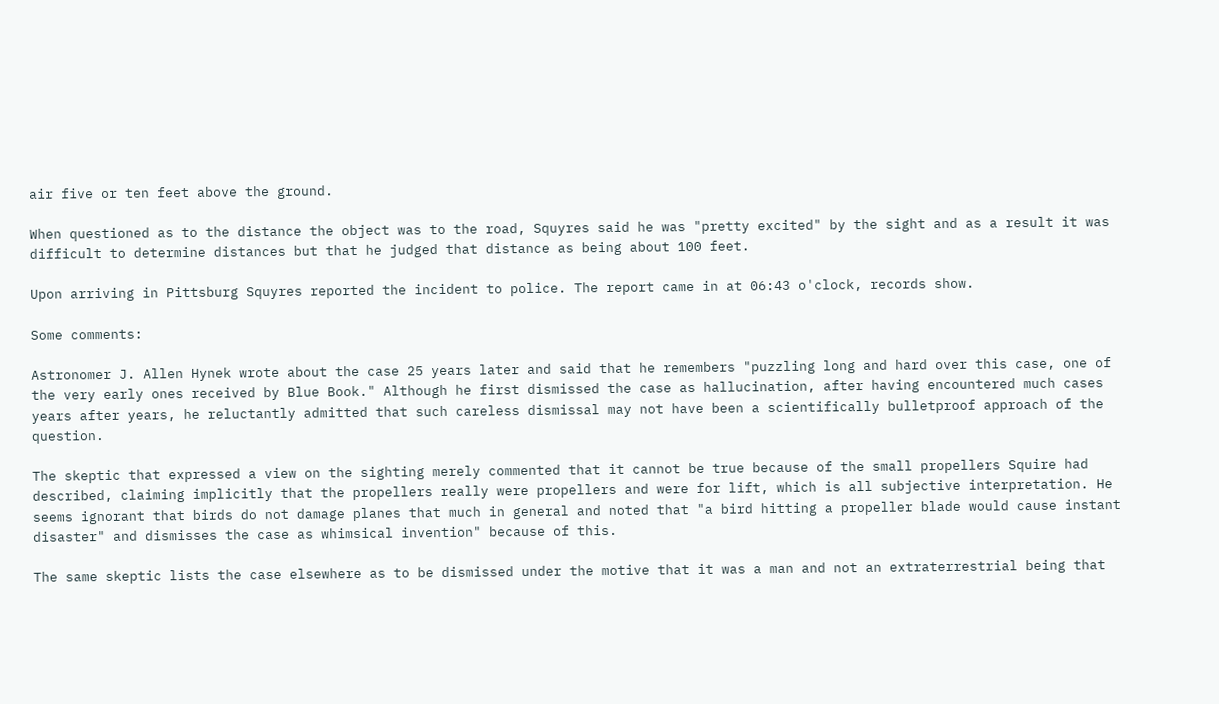air five or ten feet above the ground.

When questioned as to the distance the object was to the road, Squyres said he was "pretty excited" by the sight and as a result it was difficult to determine distances but that he judged that distance as being about 100 feet.

Upon arriving in Pittsburg Squyres reported the incident to police. The report came in at 06:43 o'clock, records show.

Some comments:

Astronomer J. Allen Hynek wrote about the case 25 years later and said that he remembers "puzzling long and hard over this case, one of the very early ones received by Blue Book." Although he first dismissed the case as hallucination, after having encountered much cases years after years, he reluctantly admitted that such careless dismissal may not have been a scientifically bulletproof approach of the question.

The skeptic that expressed a view on the sighting merely commented that it cannot be true because of the small propellers Squire had described, claiming implicitly that the propellers really were propellers and were for lift, which is all subjective interpretation. He seems ignorant that birds do not damage planes that much in general and noted that "a bird hitting a propeller blade would cause instant disaster" and dismisses the case as whimsical invention" because of this.

The same skeptic lists the case elsewhere as to be dismissed under the motive that it was a man and not an extraterrestrial being that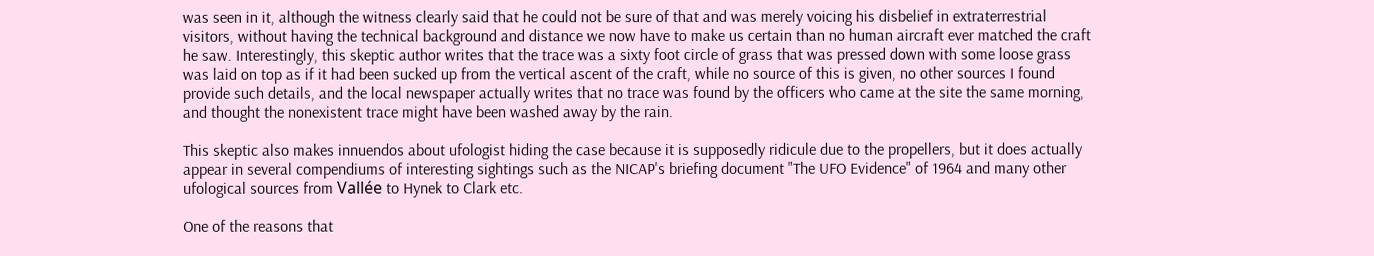was seen in it, although the witness clearly said that he could not be sure of that and was merely voicing his disbelief in extraterrestrial visitors, without having the technical background and distance we now have to make us certain than no human aircraft ever matched the craft he saw. Interestingly, this skeptic author writes that the trace was a sixty foot circle of grass that was pressed down with some loose grass was laid on top as if it had been sucked up from the vertical ascent of the craft, while no source of this is given, no other sources I found provide such details, and the local newspaper actually writes that no trace was found by the officers who came at the site the same morning, and thought the nonexistent trace might have been washed away by the rain.

This skeptic also makes innuendos about ufologist hiding the case because it is supposedly ridicule due to the propellers, but it does actually appear in several compendiums of interesting sightings such as the NICAP's briefing document "The UFO Evidence" of 1964 and many other ufological sources from Vallée to Hynek to Clark etc.

One of the reasons that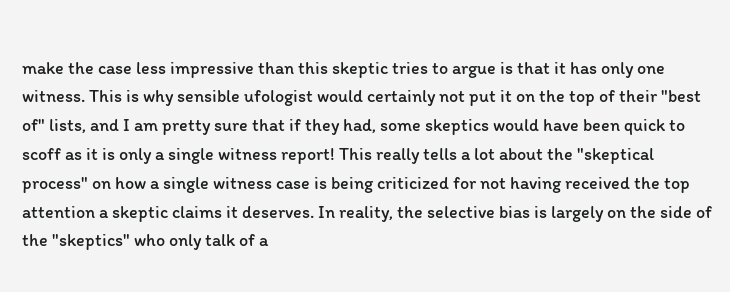make the case less impressive than this skeptic tries to argue is that it has only one witness. This is why sensible ufologist would certainly not put it on the top of their "best of" lists, and I am pretty sure that if they had, some skeptics would have been quick to scoff as it is only a single witness report! This really tells a lot about the "skeptical process" on how a single witness case is being criticized for not having received the top attention a skeptic claims it deserves. In reality, the selective bias is largely on the side of the "skeptics" who only talk of a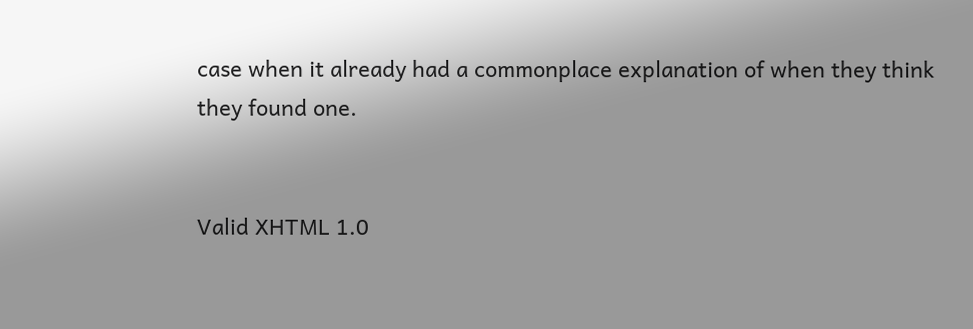case when it already had a commonplace explanation of when they think they found one.


Valid XHTML 1.0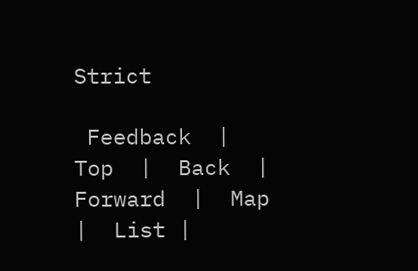Strict

 Feedback  |  Top  |  Back  |  Forward  |  Map  |  List |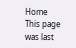Home
This page was last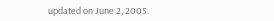updated on June 2, 2005.